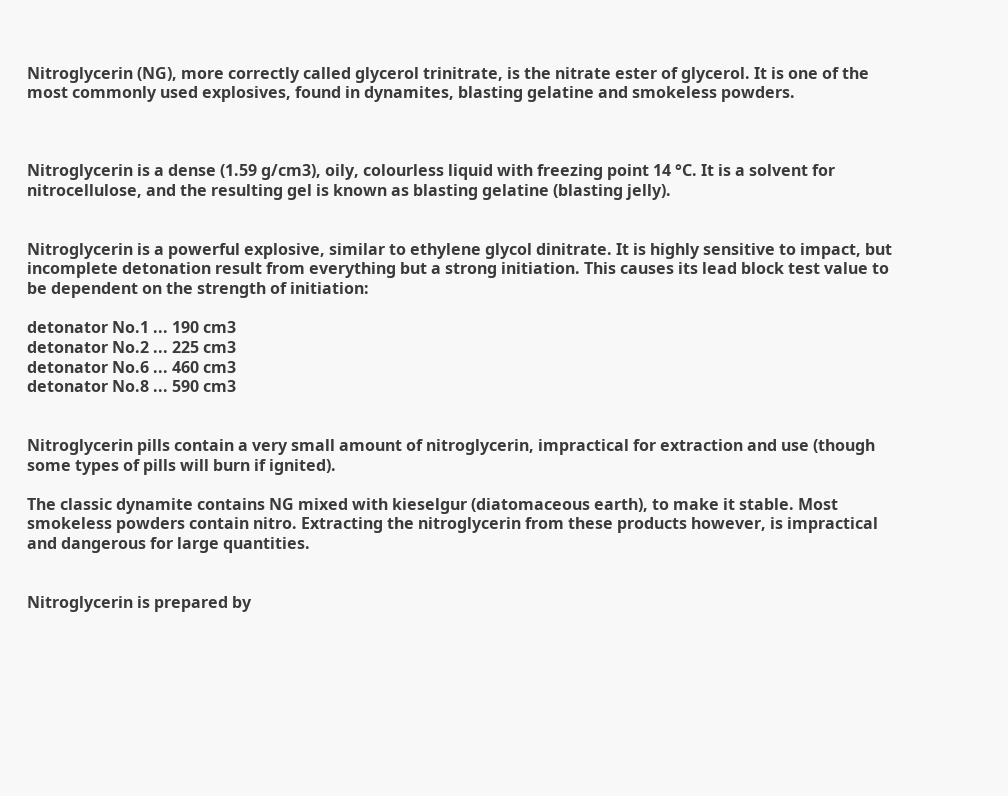Nitroglycerin (NG), more correctly called glycerol trinitrate, is the nitrate ester of glycerol. It is one of the most commonly used explosives, found in dynamites, blasting gelatine and smokeless powders.



Nitroglycerin is a dense (1.59 g/cm3), oily, colourless liquid with freezing point 14 °C. It is a solvent for nitrocellulose, and the resulting gel is known as blasting gelatine (blasting jelly).


Nitroglycerin is a powerful explosive, similar to ethylene glycol dinitrate. It is highly sensitive to impact, but incomplete detonation result from everything but a strong initiation. This causes its lead block test value to be dependent on the strength of initiation:

detonator No.1 ... 190 cm3
detonator No.2 ... 225 cm3
detonator No.6 ... 460 cm3
detonator No.8 ... 590 cm3


Nitroglycerin pills contain a very small amount of nitroglycerin, impractical for extraction and use (though some types of pills will burn if ignited).

The classic dynamite contains NG mixed with kieselgur (diatomaceous earth), to make it stable. Most smokeless powders contain nitro. Extracting the nitroglycerin from these products however, is impractical and dangerous for large quantities.


Nitroglycerin is prepared by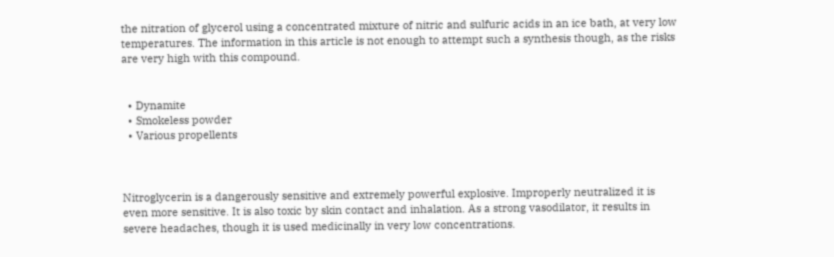the nitration of glycerol using a concentrated mixture of nitric and sulfuric acids in an ice bath, at very low temperatures. The information in this article is not enough to attempt such a synthesis though, as the risks are very high with this compound.


  • Dynamite
  • Smokeless powder
  • Various propellents



Nitroglycerin is a dangerously sensitive and extremely powerful explosive. Improperly neutralized it is even more sensitive. It is also toxic by skin contact and inhalation. As a strong vasodilator, it results in severe headaches, though it is used medicinally in very low concentrations.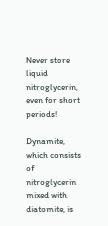Never store liquid nitroglycerin, even for short periods!

Dynamite, which consists of nitroglycerin mixed with diatomite, is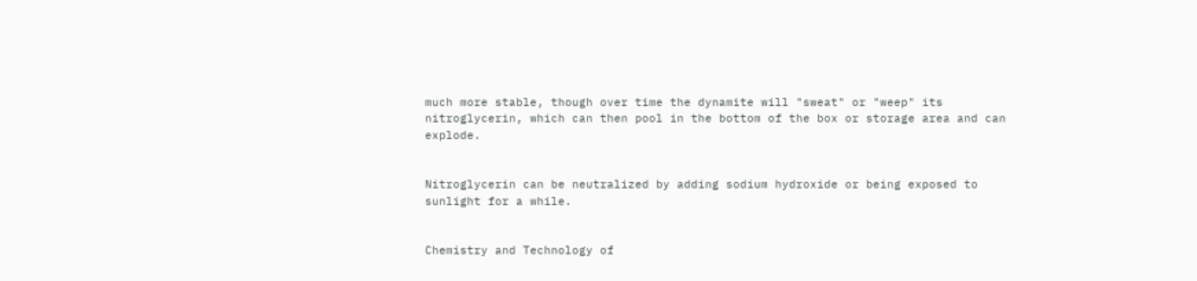much more stable, though over time the dynamite will "sweat" or "weep" its nitroglycerin, which can then pool in the bottom of the box or storage area and can explode.


Nitroglycerin can be neutralized by adding sodium hydroxide or being exposed to sunlight for a while.


Chemistry and Technology of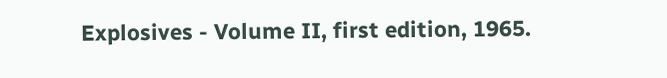Explosives - Volume II, first edition, 1965.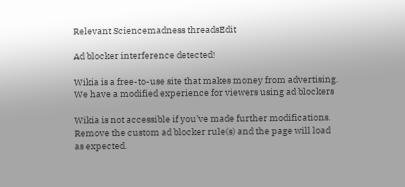Relevant Sciencemadness threadsEdit

Ad blocker interference detected!

Wikia is a free-to-use site that makes money from advertising. We have a modified experience for viewers using ad blockers

Wikia is not accessible if you’ve made further modifications. Remove the custom ad blocker rule(s) and the page will load as expected.